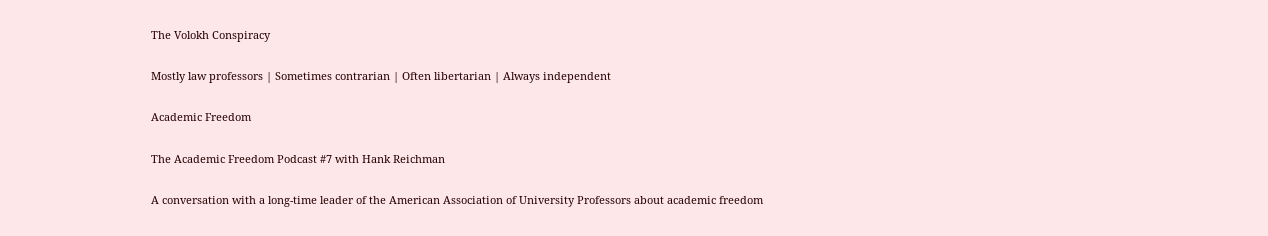The Volokh Conspiracy

Mostly law professors | Sometimes contrarian | Often libertarian | Always independent

Academic Freedom

The Academic Freedom Podcast #7 with Hank Reichman

A conversation with a long-time leader of the American Association of University Professors about academic freedom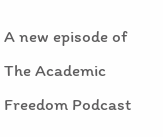A new episode of The Academic Freedom Podcast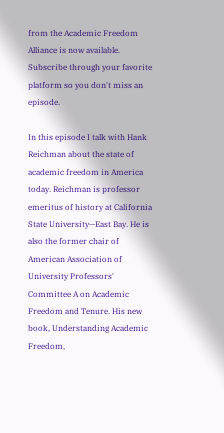from the Academic Freedom Alliance is now available. Subscribe through your favorite platform so you don't miss an episode.

In this episode I talk with Hank Reichman about the state of academic freedom in America today. Reichman is professor emeritus of history at California State University—East Bay. He is also the former chair of American Association of University Professors' Committee A on Academic Freedom and Tenure. His new book, Understanding Academic Freedom,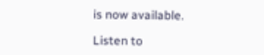is now available.

Listen to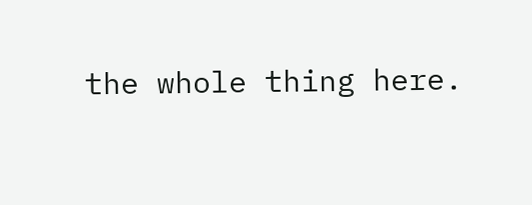the whole thing here.